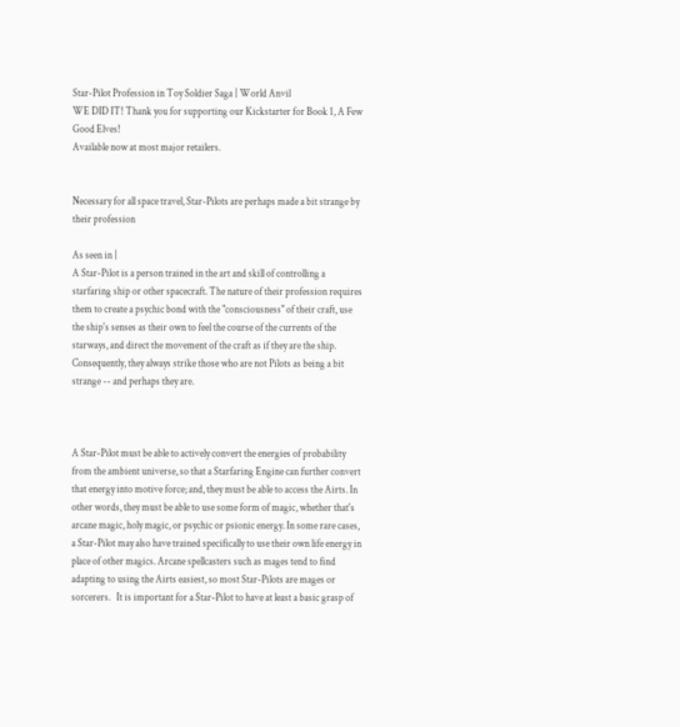Star-Pilot Profession in Toy Soldier Saga | World Anvil
WE DID IT! Thank you for supporting our Kickstarter for Book 1, A Few Good Elves!
Available now at most major retailers.


Necessary for all space travel, Star-Pilots are perhaps made a bit strange by their profession

As seen in |
A Star-Pilot is a person trained in the art and skill of controlling a starfaring ship or other spacecraft. The nature of their profession requires them to create a psychic bond with the "consciousness" of their craft, use the ship's senses as their own to feel the course of the currents of the starways, and direct the movement of the craft as if they are the ship. Consequently, they always strike those who are not Pilots as being a bit strange -- and perhaps they are.



A Star-Pilot must be able to actively convert the energies of probability from the ambient universe, so that a Starfaring Engine can further convert that energy into motive force; and, they must be able to access the Airts. In other words, they must be able to use some form of magic, whether that's arcane magic, holy magic, or psychic or psionic energy. In some rare cases, a Star-Pilot may also have trained specifically to use their own life energy in place of other magics. Arcane spellcasters such as mages tend to find adapting to using the Airts easiest, so most Star-Pilots are mages or sorcerers.   It is important for a Star-Pilot to have at least a basic grasp of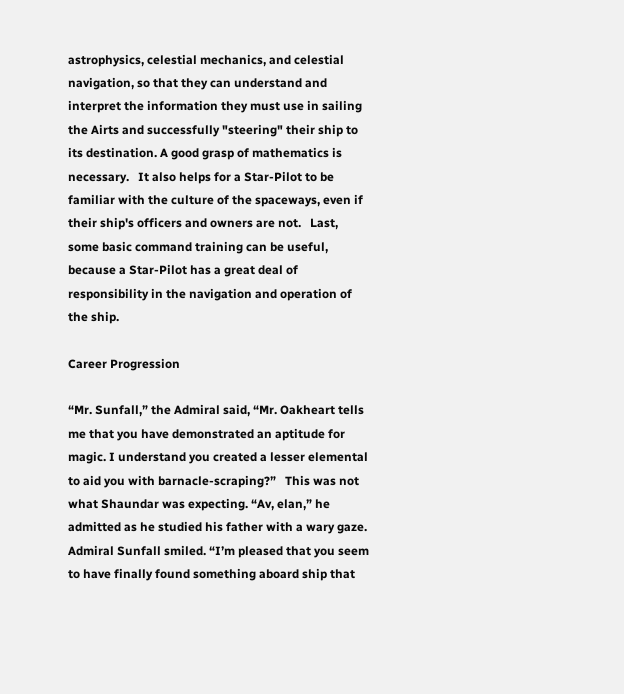astrophysics, celestial mechanics, and celestial navigation, so that they can understand and interpret the information they must use in sailing the Airts and successfully "steering" their ship to its destination. A good grasp of mathematics is necessary.   It also helps for a Star-Pilot to be familiar with the culture of the spaceways, even if their ship's officers and owners are not.   Last, some basic command training can be useful, because a Star-Pilot has a great deal of responsibility in the navigation and operation of the ship.

Career Progression

“Mr. Sunfall,” the Admiral said, “Mr. Oakheart tells me that you have demonstrated an aptitude for magic. I understand you created a lesser elemental to aid you with barnacle-scraping?”   This was not what Shaundar was expecting. “Av, elan,” he admitted as he studied his father with a wary gaze.   Admiral Sunfall smiled. “I’m pleased that you seem to have finally found something aboard ship that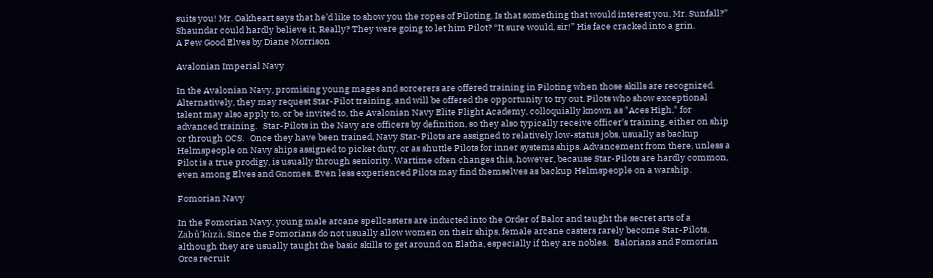suits you! Mr. Oakheart says that he’d like to show you the ropes of Piloting. Is that something that would interest you, Mr. Sunfall?”   Shaundar could hardly believe it. Really? They were going to let him Pilot? “It sure would, sir!” His face cracked into a grin.
A Few Good Elves by Diane Morrison

Avalonian Imperial Navy

In the Avalonian Navy, promising young mages and sorcerers are offered training in Piloting when those skills are recognized. Alternatively, they may request Star-Pilot training, and will be offered the opportunity to try out. Pilots who show exceptional talent may also apply to, or be invited to, the Avalonian Navy Elite Flight Academy, colloquially known as "Aces High," for advanced training.   Star-Pilots in the Navy are officers by definition, so they also typically receive officer's training, either on ship or through OCS.   Once they have been trained, Navy Star-Pilots are assigned to relatively low-status jobs, usually as backup Helmspeople on Navy ships assigned to picket duty, or as shuttle Pilots for inner systems ships. Advancement from there, unless a Pilot is a true prodigy, is usually through seniority. Wartime often changes this, however, because Star-Pilots are hardly common, even among Elves and Gnomes. Even less experienced Pilots may find themselves as backup Helmspeople on a warship.

Fomorian Navy

In the Fomorian Navy, young male arcane spellcasters are inducted into the Order of Balor and taught the secret arts of a Zabû'kùzà. Since the Fomorians do not usually allow women on their ships, female arcane casters rarely become Star-Pilots, although they are usually taught the basic skills to get around on Elatha, especially if they are nobles.   Balorians and Fomorian Orcs recruit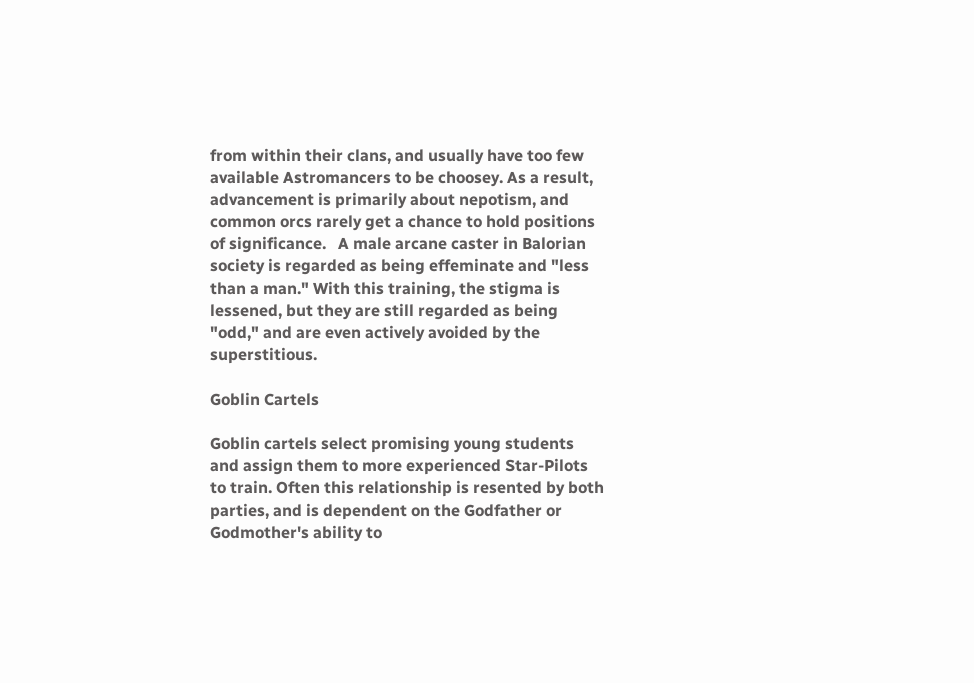from within their clans, and usually have too few available Astromancers to be choosey. As a result, advancement is primarily about nepotism, and common orcs rarely get a chance to hold positions of significance.   A male arcane caster in Balorian society is regarded as being effeminate and "less than a man." With this training, the stigma is lessened, but they are still regarded as being "odd," and are even actively avoided by the superstitious.

Goblin Cartels

Goblin cartels select promising young students and assign them to more experienced Star-Pilots to train. Often this relationship is resented by both parties, and is dependent on the Godfather or Godmother's ability to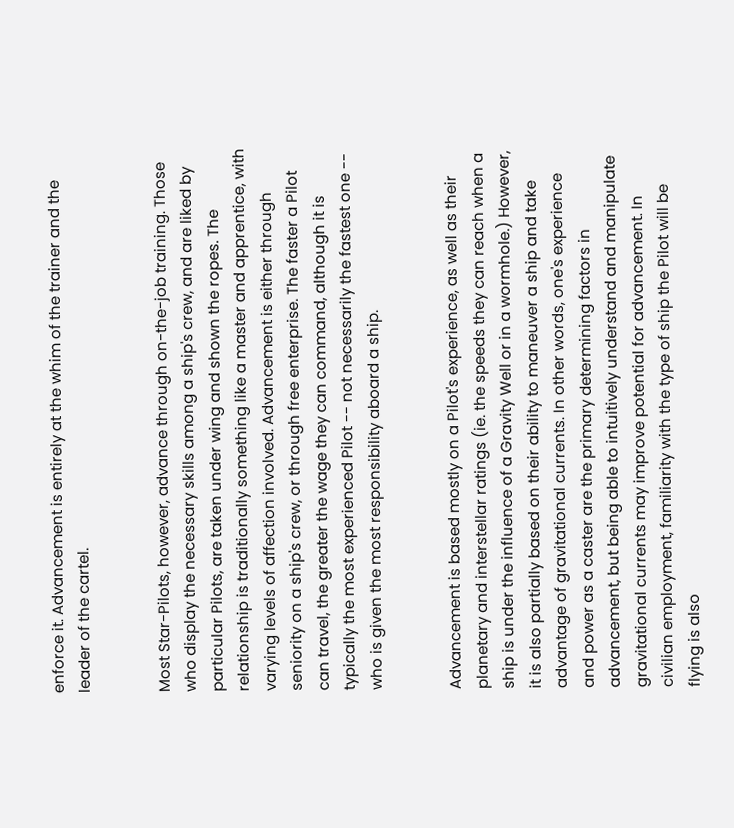enforce it. Advancement is entirely at the whim of the trainer and the leader of the cartel.


Most Star-Pilots, however, advance through on-the-job training. Those who display the necessary skills among a ship's crew, and are liked by particular Pilots, are taken under wing and shown the ropes. The relationship is traditionally something like a master and apprentice, with varying levels of affection involved. Advancement is either through seniority on a ship's crew, or through free enterprise. The faster a Pilot can travel, the greater the wage they can command, although it is typically the most experienced Pilot -- not necessarily the fastest one -- who is given the most responsibility aboard a ship.


Advancement is based mostly on a Pilot's experience, as well as their planetary and interstellar ratings (ie. the speeds they can reach when a ship is under the influence of a Gravity Well or in a wormhole.) However, it is also partially based on their ability to maneuver a ship and take advantage of gravitational currents. In other words, one's experience and power as a caster are the primary determining factors in advancement, but being able to intuitively understand and manipulate gravitational currents may improve potential for advancement. In civilian employment, familiarity with the type of ship the Pilot will be flying is also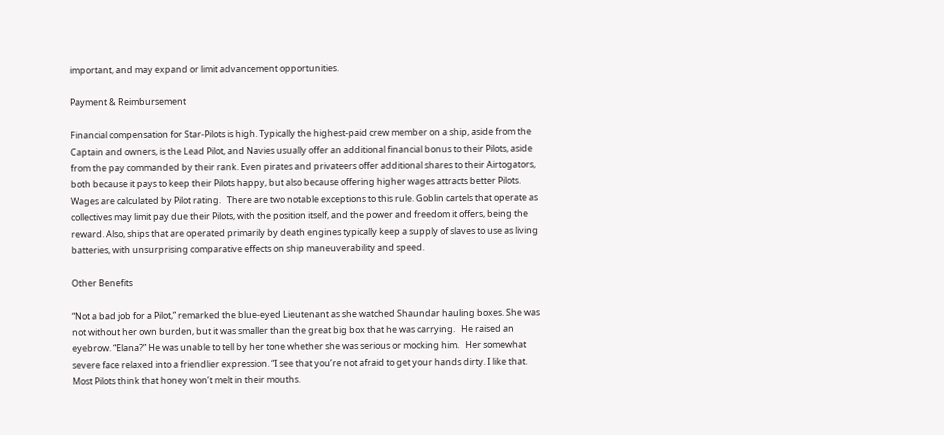important, and may expand or limit advancement opportunities.

Payment & Reimbursement

Financial compensation for Star-Pilots is high. Typically the highest-paid crew member on a ship, aside from the Captain and owners, is the Lead Pilot, and Navies usually offer an additional financial bonus to their Pilots, aside from the pay commanded by their rank. Even pirates and privateers offer additional shares to their Airtogators, both because it pays to keep their Pilots happy, but also because offering higher wages attracts better Pilots. Wages are calculated by Pilot rating.   There are two notable exceptions to this rule. Goblin cartels that operate as collectives may limit pay due their Pilots, with the position itself, and the power and freedom it offers, being the reward. Also, ships that are operated primarily by death engines typically keep a supply of slaves to use as living batteries, with unsurprising comparative effects on ship maneuverability and speed.

Other Benefits

“Not a bad job for a Pilot,” remarked the blue-eyed Lieutenant as she watched Shaundar hauling boxes. She was not without her own burden, but it was smaller than the great big box that he was carrying.   He raised an eyebrow. “Elana?” He was unable to tell by her tone whether she was serious or mocking him.   Her somewhat severe face relaxed into a friendlier expression. “I see that you’re not afraid to get your hands dirty. I like that. Most Pilots think that honey won’t melt in their mouths.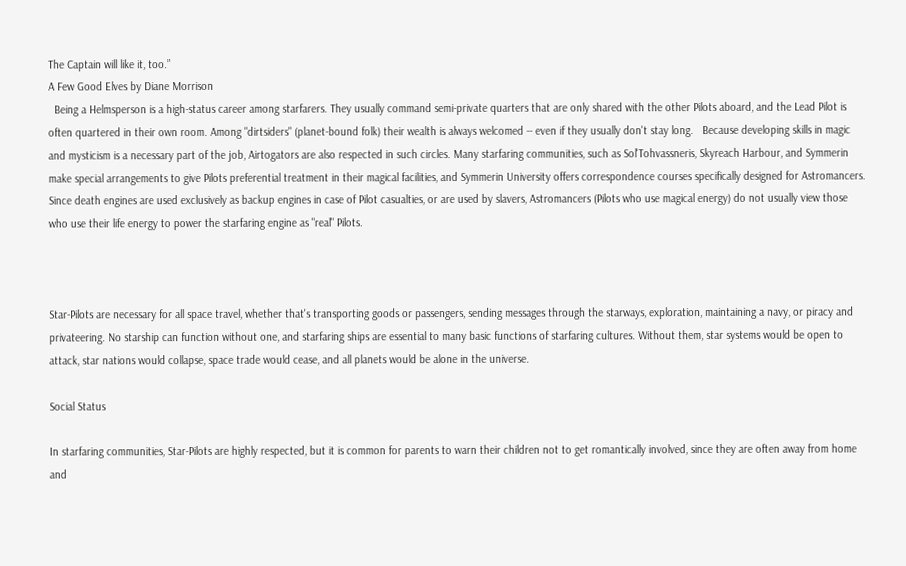The Captain will like it, too.”
A Few Good Elves by Diane Morrison
  Being a Helmsperson is a high-status career among starfarers. They usually command semi-private quarters that are only shared with the other Pilots aboard, and the Lead Pilot is often quartered in their own room. Among "dirtsiders" (planet-bound folk) their wealth is always welcomed -- even if they usually don't stay long.   Because developing skills in magic and mysticism is a necessary part of the job, Airtogators are also respected in such circles. Many starfaring communities, such as Sol'Tohvassneris, Skyreach Harbour, and Symmerin make special arrangements to give Pilots preferential treatment in their magical facilities, and Symmerin University offers correspondence courses specifically designed for Astromancers.   Since death engines are used exclusively as backup engines in case of Pilot casualties, or are used by slavers, Astromancers (Pilots who use magical energy) do not usually view those who use their life energy to power the starfaring engine as "real" Pilots.



Star-Pilots are necessary for all space travel, whether that's transporting goods or passengers, sending messages through the starways, exploration, maintaining a navy, or piracy and privateering. No starship can function without one, and starfaring ships are essential to many basic functions of starfaring cultures. Without them, star systems would be open to attack, star nations would collapse, space trade would cease, and all planets would be alone in the universe.

Social Status

In starfaring communities, Star-Pilots are highly respected, but it is common for parents to warn their children not to get romantically involved, since they are often away from home and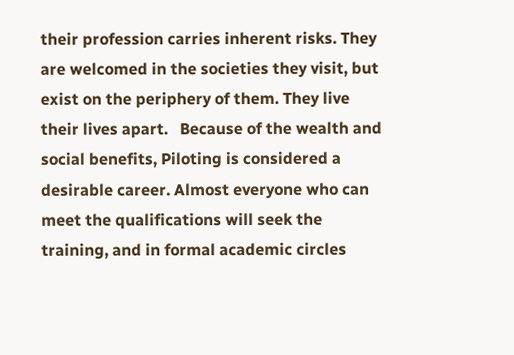their profession carries inherent risks. They are welcomed in the societies they visit, but exist on the periphery of them. They live their lives apart.   Because of the wealth and social benefits, Piloting is considered a desirable career. Almost everyone who can meet the qualifications will seek the training, and in formal academic circles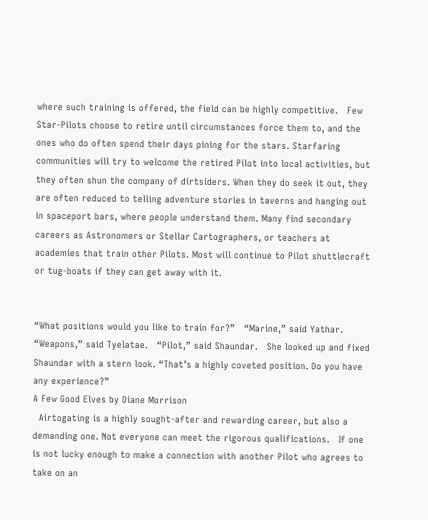where such training is offered, the field can be highly competitive.   Few Star-Pilots choose to retire until circumstances force them to, and the ones who do often spend their days pining for the stars. Starfaring communities will try to welcome the retired Pilot into local activities, but they often shun the company of dirtsiders. When they do seek it out, they are often reduced to telling adventure stories in taverns and hanging out in spaceport bars, where people understand them. Many find secondary careers as Astronomers or Stellar Cartographers, or teachers at academies that train other Pilots. Most will continue to Pilot shuttlecraft or tug-boats if they can get away with it.


“What positions would you like to train for?”   “Marine,” said Yathar.   “Weapons,” said Tyelatae.   “Pilot,” said Shaundar.   She looked up and fixed Shaundar with a stern look. “That’s a highly coveted position. Do you have any experience?”
A Few Good Elves by Diane Morrison
  Airtogating is a highly sought-after and rewarding career, but also a demanding one. Not everyone can meet the rigorous qualifications.   If one is not lucky enough to make a connection with another Pilot who agrees to take on an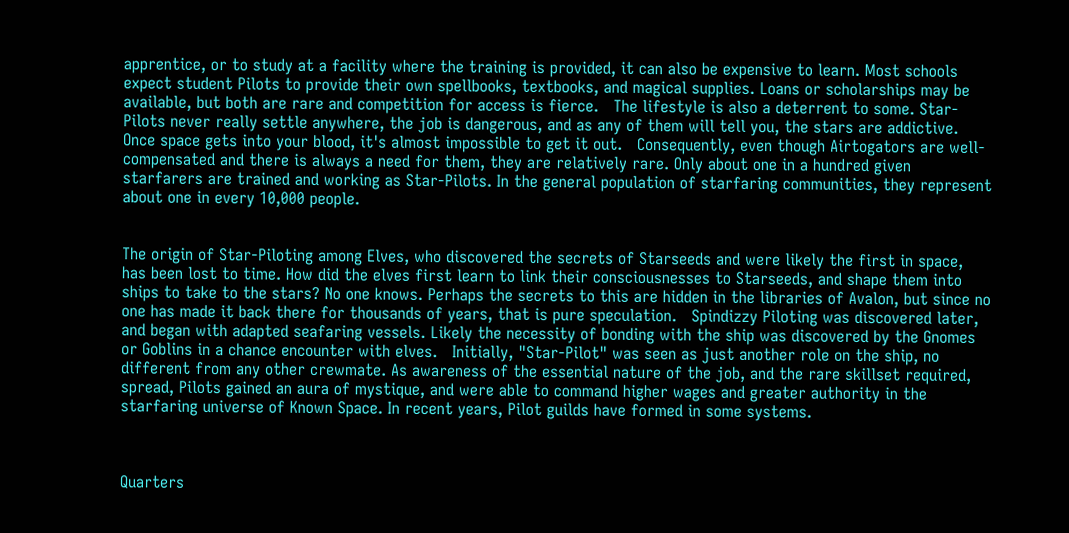apprentice, or to study at a facility where the training is provided, it can also be expensive to learn. Most schools expect student Pilots to provide their own spellbooks, textbooks, and magical supplies. Loans or scholarships may be available, but both are rare and competition for access is fierce.   The lifestyle is also a deterrent to some. Star-Pilots never really settle anywhere, the job is dangerous, and as any of them will tell you, the stars are addictive. Once space gets into your blood, it's almost impossible to get it out.   Consequently, even though Airtogators are well-compensated and there is always a need for them, they are relatively rare. Only about one in a hundred given starfarers are trained and working as Star-Pilots. In the general population of starfaring communities, they represent about one in every 10,000 people.


The origin of Star-Piloting among Elves, who discovered the secrets of Starseeds and were likely the first in space, has been lost to time. How did the elves first learn to link their consciousnesses to Starseeds, and shape them into ships to take to the stars? No one knows. Perhaps the secrets to this are hidden in the libraries of Avalon, but since no one has made it back there for thousands of years, that is pure speculation.   Spindizzy Piloting was discovered later, and began with adapted seafaring vessels. Likely the necessity of bonding with the ship was discovered by the Gnomes or Goblins in a chance encounter with elves.   Initially, "Star-Pilot" was seen as just another role on the ship, no different from any other crewmate. As awareness of the essential nature of the job, and the rare skillset required, spread, Pilots gained an aura of mystique, and were able to command higher wages and greater authority in the starfaring universe of Known Space. In recent years, Pilot guilds have formed in some systems.



Quarters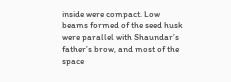inside were compact. Low beams formed of the seed husk were parallel with Shaundar’s father’s brow, and most of the space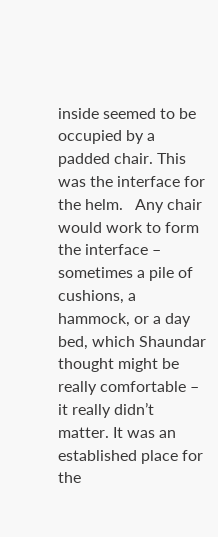inside seemed to be occupied by a padded chair. This was the interface for the helm.   Any chair would work to form the interface – sometimes a pile of cushions, a hammock, or a day bed, which Shaundar thought might be really comfortable – it really didn’t matter. It was an established place for the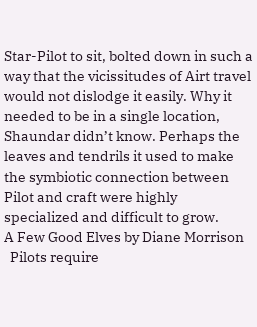Star-Pilot to sit, bolted down in such a way that the vicissitudes of Airt travel would not dislodge it easily. Why it needed to be in a single location, Shaundar didn’t know. Perhaps the leaves and tendrils it used to make the symbiotic connection between Pilot and craft were highly specialized and difficult to grow.
A Few Good Elves by Diane Morrison
  Pilots require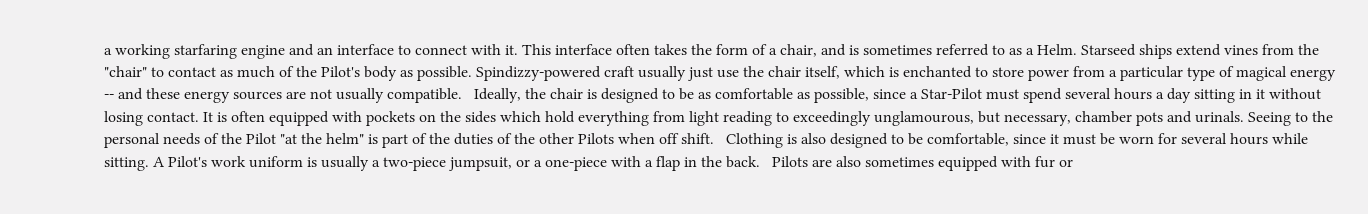a working starfaring engine and an interface to connect with it. This interface often takes the form of a chair, and is sometimes referred to as a Helm. Starseed ships extend vines from the "chair" to contact as much of the Pilot's body as possible. Spindizzy-powered craft usually just use the chair itself, which is enchanted to store power from a particular type of magical energy -- and these energy sources are not usually compatible.   Ideally, the chair is designed to be as comfortable as possible, since a Star-Pilot must spend several hours a day sitting in it without losing contact. It is often equipped with pockets on the sides which hold everything from light reading to exceedingly unglamourous, but necessary, chamber pots and urinals. Seeing to the personal needs of the Pilot "at the helm" is part of the duties of the other Pilots when off shift.   Clothing is also designed to be comfortable, since it must be worn for several hours while sitting. A Pilot's work uniform is usually a two-piece jumpsuit, or a one-piece with a flap in the back.   Pilots are also sometimes equipped with fur or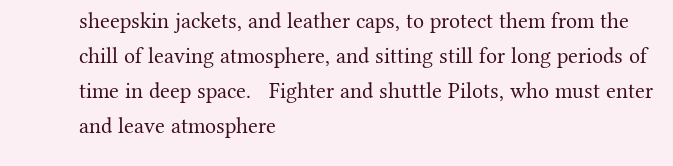sheepskin jackets, and leather caps, to protect them from the chill of leaving atmosphere, and sitting still for long periods of time in deep space.   Fighter and shuttle Pilots, who must enter and leave atmosphere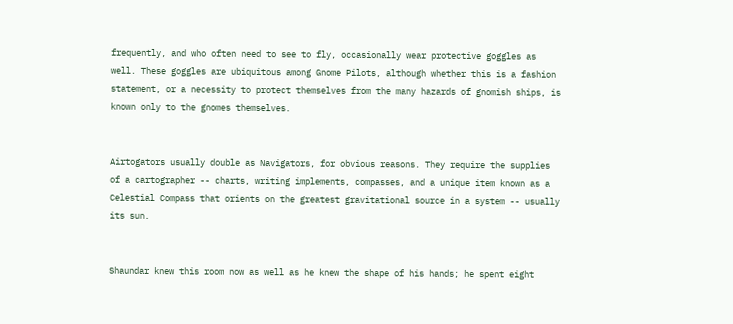frequently, and who often need to see to fly, occasionally wear protective goggles as well. These goggles are ubiquitous among Gnome Pilots, although whether this is a fashion statement, or a necessity to protect themselves from the many hazards of gnomish ships, is known only to the gnomes themselves.


Airtogators usually double as Navigators, for obvious reasons. They require the supplies of a cartographer -- charts, writing implements, compasses, and a unique item known as a Celestial Compass that orients on the greatest gravitational source in a system -- usually its sun.


Shaundar knew this room now as well as he knew the shape of his hands; he spent eight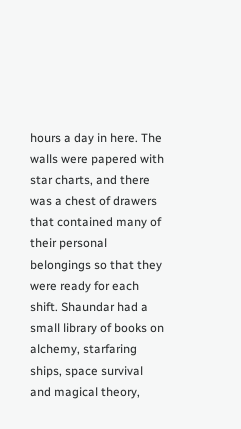hours a day in here. The walls were papered with star charts, and there was a chest of drawers that contained many of their personal belongings so that they were ready for each shift. Shaundar had a small library of books on alchemy, starfaring ships, space survival and magical theory,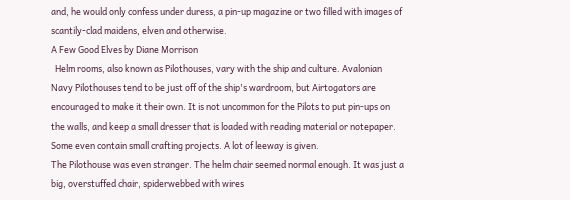and, he would only confess under duress, a pin-up magazine or two filled with images of scantily-clad maidens, elven and otherwise.
A Few Good Elves by Diane Morrison
  Helm rooms, also known as Pilothouses, vary with the ship and culture. Avalonian Navy Pilothouses tend to be just off of the ship's wardroom, but Airtogators are encouraged to make it their own. It is not uncommon for the Pilots to put pin-ups on the walls, and keep a small dresser that is loaded with reading material or notepaper. Some even contain small crafting projects. A lot of leeway is given.
The Pilothouse was even stranger. The helm chair seemed normal enough. It was just a big, overstuffed chair, spiderwebbed with wires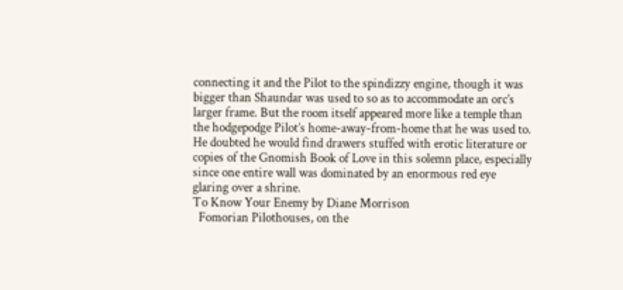connecting it and the Pilot to the spindizzy engine, though it was bigger than Shaundar was used to so as to accommodate an orc’s larger frame. But the room itself appeared more like a temple than the hodgepodge Pilot’s home-away-from-home that he was used to. He doubted he would find drawers stuffed with erotic literature or copies of the Gnomish Book of Love in this solemn place, especially since one entire wall was dominated by an enormous red eye glaring over a shrine.
To Know Your Enemy by Diane Morrison
  Fomorian Pilothouses, on the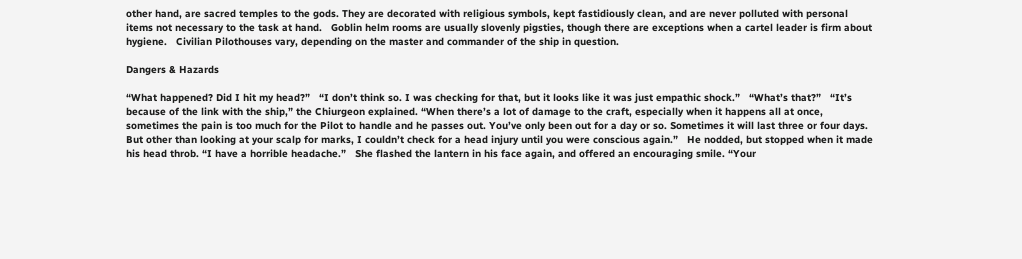other hand, are sacred temples to the gods. They are decorated with religious symbols, kept fastidiously clean, and are never polluted with personal items not necessary to the task at hand.   Goblin helm rooms are usually slovenly pigsties, though there are exceptions when a cartel leader is firm about hygiene.   Civilian Pilothouses vary, depending on the master and commander of the ship in question.

Dangers & Hazards

“What happened? Did I hit my head?”   “I don’t think so. I was checking for that, but it looks like it was just empathic shock.”   “What’s that?”   “It’s because of the link with the ship,” the Chiurgeon explained. “When there’s a lot of damage to the craft, especially when it happens all at once, sometimes the pain is too much for the Pilot to handle and he passes out. You’ve only been out for a day or so. Sometimes it will last three or four days. But other than looking at your scalp for marks, I couldn’t check for a head injury until you were conscious again.”   He nodded, but stopped when it made his head throb. “I have a horrible headache.”   She flashed the lantern in his face again, and offered an encouraging smile. “Your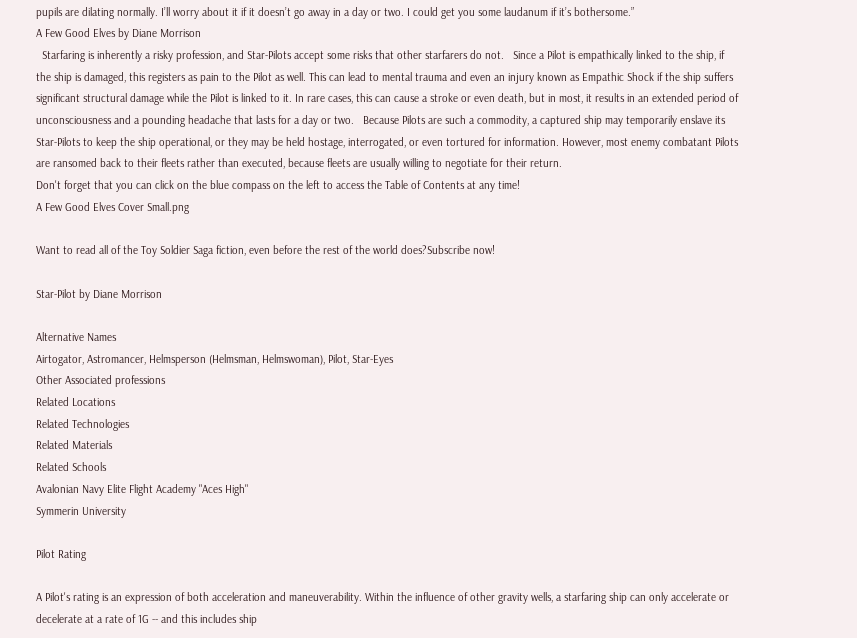pupils are dilating normally. I’ll worry about it if it doesn’t go away in a day or two. I could get you some laudanum if it’s bothersome.”
A Few Good Elves by Diane Morrison
  Starfaring is inherently a risky profession, and Star-Pilots accept some risks that other starfarers do not.   Since a Pilot is empathically linked to the ship, if the ship is damaged, this registers as pain to the Pilot as well. This can lead to mental trauma and even an injury known as Empathic Shock if the ship suffers significant structural damage while the Pilot is linked to it. In rare cases, this can cause a stroke or even death, but in most, it results in an extended period of unconsciousness and a pounding headache that lasts for a day or two.   Because Pilots are such a commodity, a captured ship may temporarily enslave its Star-Pilots to keep the ship operational, or they may be held hostage, interrogated, or even tortured for information. However, most enemy combatant Pilots are ransomed back to their fleets rather than executed, because fleets are usually willing to negotiate for their return.
Don't forget that you can click on the blue compass on the left to access the Table of Contents at any time!
A Few Good Elves Cover Small.png

Want to read all of the Toy Soldier Saga fiction, even before the rest of the world does?Subscribe now!

Star-Pilot by Diane Morrison

Alternative Names
Airtogator, Astromancer, Helmsperson (Helmsman, Helmswoman), Pilot, Star-Eyes
Other Associated professions
Related Locations
Related Technologies
Related Materials
Related Schools
Avalonian Navy Elite Flight Academy "Aces High"
Symmerin University

Pilot Rating

A Pilot's rating is an expression of both acceleration and maneuverability. Within the influence of other gravity wells, a starfaring ship can only accelerate or decelerate at a rate of 1G -- and this includes ship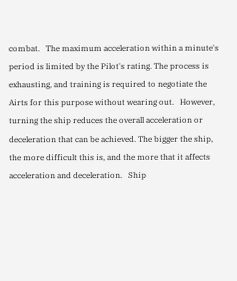combat.   The maximum acceleration within a minute's period is limited by the Pilot's rating. The process is exhausting, and training is required to negotiate the Airts for this purpose without wearing out.   However, turning the ship reduces the overall acceleration or deceleration that can be achieved. The bigger the ship, the more difficult this is, and the more that it affects acceleration and deceleration.   Ship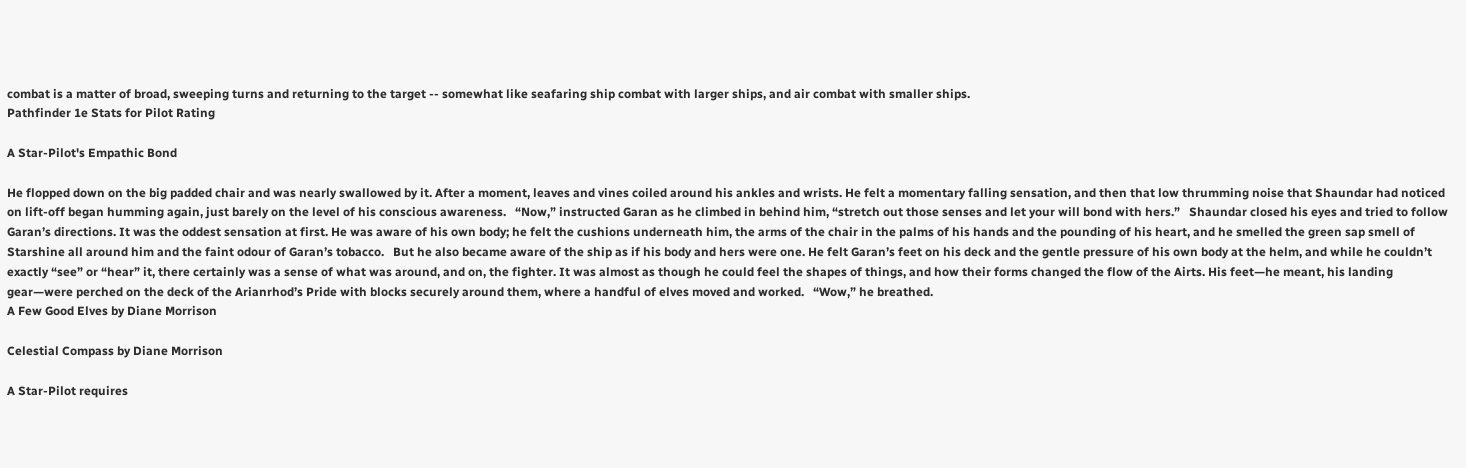combat is a matter of broad, sweeping turns and returning to the target -- somewhat like seafaring ship combat with larger ships, and air combat with smaller ships.
Pathfinder 1e Stats for Pilot Rating

A Star-Pilot's Empathic Bond

He flopped down on the big padded chair and was nearly swallowed by it. After a moment, leaves and vines coiled around his ankles and wrists. He felt a momentary falling sensation, and then that low thrumming noise that Shaundar had noticed on lift-off began humming again, just barely on the level of his conscious awareness.   “Now,” instructed Garan as he climbed in behind him, “stretch out those senses and let your will bond with hers.”   Shaundar closed his eyes and tried to follow Garan’s directions. It was the oddest sensation at first. He was aware of his own body; he felt the cushions underneath him, the arms of the chair in the palms of his hands and the pounding of his heart, and he smelled the green sap smell of Starshine all around him and the faint odour of Garan’s tobacco.   But he also became aware of the ship as if his body and hers were one. He felt Garan’s feet on his deck and the gentle pressure of his own body at the helm, and while he couldn’t exactly “see” or “hear” it, there certainly was a sense of what was around, and on, the fighter. It was almost as though he could feel the shapes of things, and how their forms changed the flow of the Airts. His feet—he meant, his landing gear—were perched on the deck of the Arianrhod’s Pride with blocks securely around them, where a handful of elves moved and worked.   “Wow,” he breathed.
A Few Good Elves by Diane Morrison

Celestial Compass by Diane Morrison

A Star-Pilot requires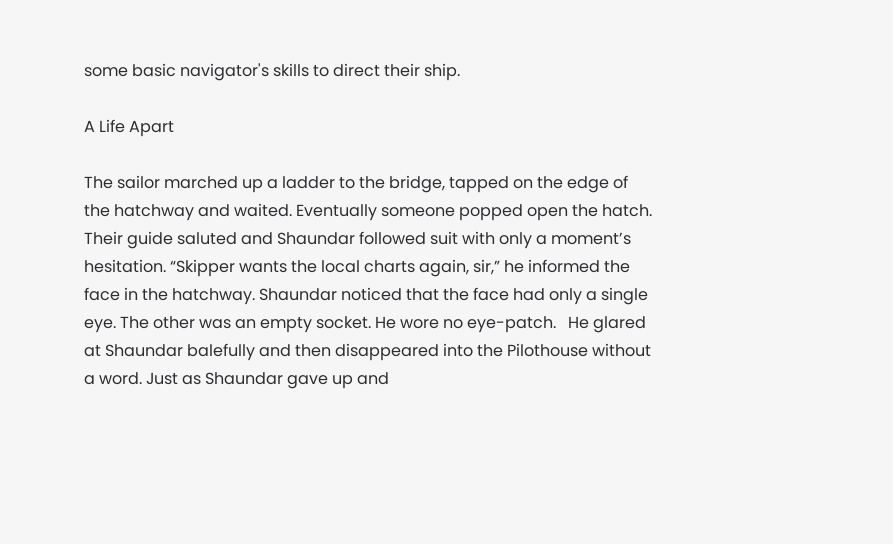some basic navigator's skills to direct their ship.

A Life Apart

The sailor marched up a ladder to the bridge, tapped on the edge of the hatchway and waited. Eventually someone popped open the hatch.   Their guide saluted and Shaundar followed suit with only a moment’s hesitation. “Skipper wants the local charts again, sir,” he informed the face in the hatchway. Shaundar noticed that the face had only a single eye. The other was an empty socket. He wore no eye-patch.   He glared at Shaundar balefully and then disappeared into the Pilothouse without a word. Just as Shaundar gave up and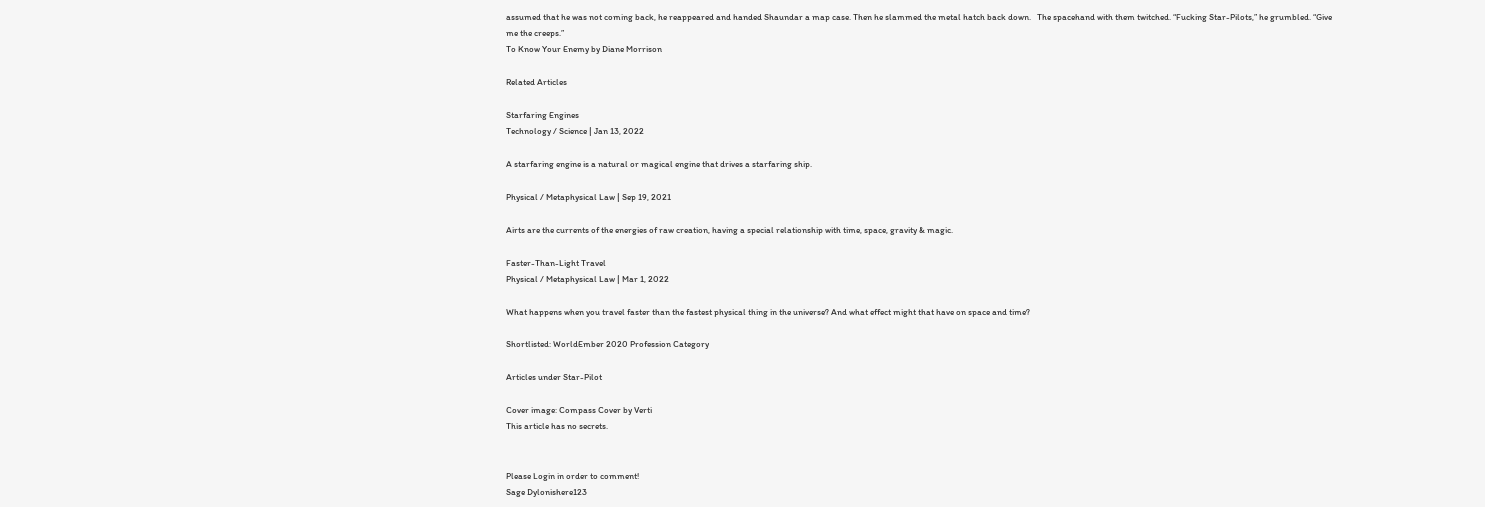assumed that he was not coming back, he reappeared and handed Shaundar a map case. Then he slammed the metal hatch back down.   The spacehand with them twitched. “Fucking Star-Pilots,” he grumbled. “Give me the creeps.”
To Know Your Enemy by Diane Morrison

Related Articles

Starfaring Engines
Technology / Science | Jan 13, 2022

A starfaring engine is a natural or magical engine that drives a starfaring ship.

Physical / Metaphysical Law | Sep 19, 2021

Airts are the currents of the energies of raw creation, having a special relationship with time, space, gravity & magic.

Faster-Than-Light Travel
Physical / Metaphysical Law | Mar 1, 2022

What happens when you travel faster than the fastest physical thing in the universe? And what effect might that have on space and time?

Shortlisted: WorldEmber 2020 Profession Category

Articles under Star-Pilot

Cover image: Compass Cover by Verti
This article has no secrets.


Please Login in order to comment!
Sage Dylonishere123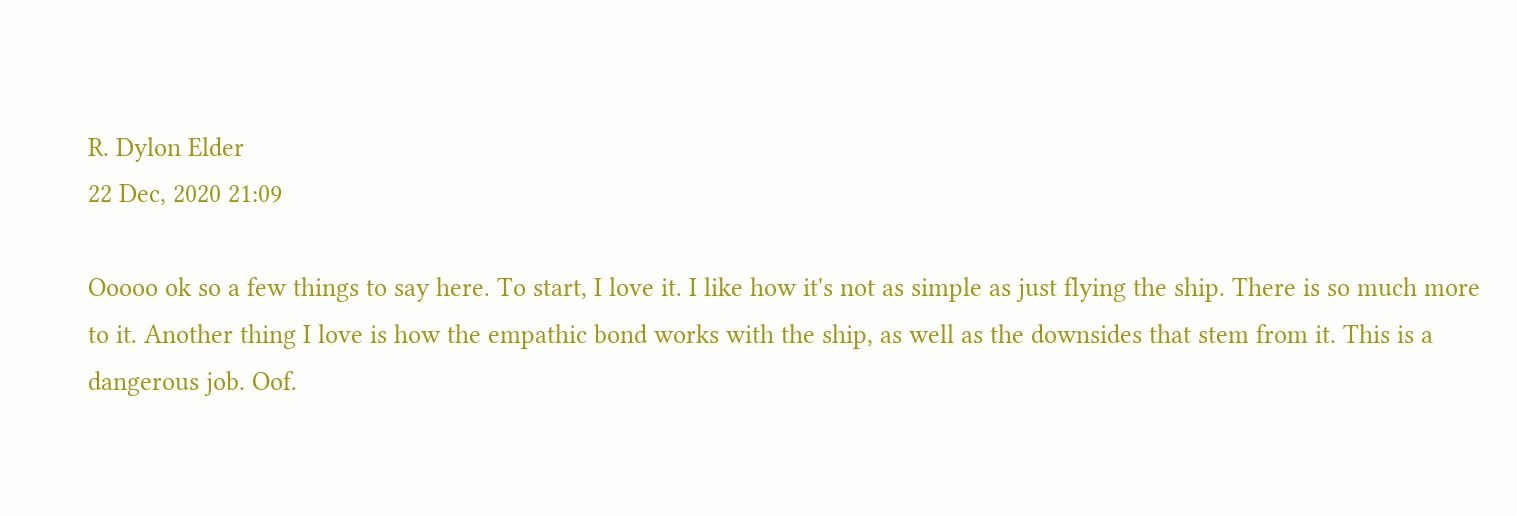R. Dylon Elder
22 Dec, 2020 21:09

Ooooo ok so a few things to say here. To start, I love it. I like how it's not as simple as just flying the ship. There is so much more to it. Another thing I love is how the empathic bond works with the ship, as well as the downsides that stem from it. This is a dangerous job. Oof.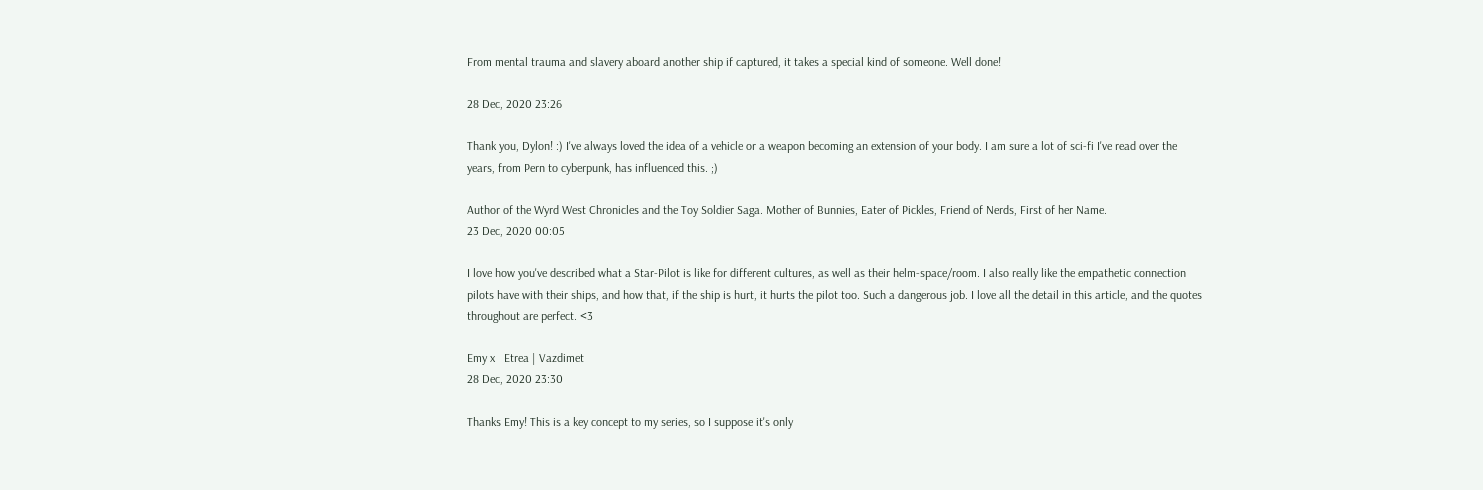From mental trauma and slavery aboard another ship if captured, it takes a special kind of someone. Well done!

28 Dec, 2020 23:26

Thank you, Dylon! :) I've always loved the idea of a vehicle or a weapon becoming an extension of your body. I am sure a lot of sci-fi I've read over the years, from Pern to cyberpunk, has influenced this. ;)

Author of the Wyrd West Chronicles and the Toy Soldier Saga. Mother of Bunnies, Eater of Pickles, Friend of Nerds, First of her Name.
23 Dec, 2020 00:05

I love how you've described what a Star-Pilot is like for different cultures, as well as their helm-space/room. I also really like the empathetic connection pilots have with their ships, and how that, if the ship is hurt, it hurts the pilot too. Such a dangerous job. I love all the detail in this article, and the quotes throughout are perfect. <3

Emy x   Etrea | Vazdimet
28 Dec, 2020 23:30

Thanks Emy! This is a key concept to my series, so I suppose it's only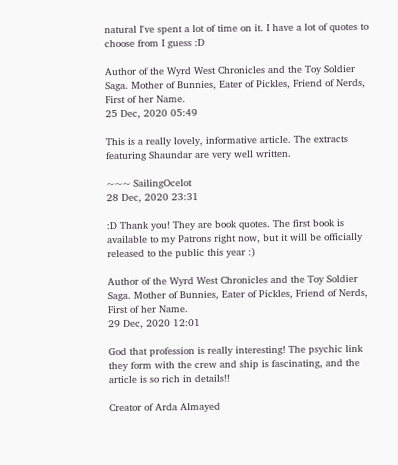natural I've spent a lot of time on it. I have a lot of quotes to choose from I guess :D

Author of the Wyrd West Chronicles and the Toy Soldier Saga. Mother of Bunnies, Eater of Pickles, Friend of Nerds, First of her Name.
25 Dec, 2020 05:49

This is a really lovely, informative article. The extracts featuring Shaundar are very well written.

~~~ SailingOcelot
28 Dec, 2020 23:31

:D Thank you! They are book quotes. The first book is available to my Patrons right now, but it will be officially released to the public this year :)

Author of the Wyrd West Chronicles and the Toy Soldier Saga. Mother of Bunnies, Eater of Pickles, Friend of Nerds, First of her Name.
29 Dec, 2020 12:01

God that profession is really interesting! The psychic link they form with the crew and ship is fascinating, and the article is so rich in details!!

Creator of Arda Almayed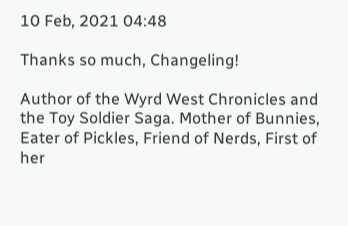10 Feb, 2021 04:48

Thanks so much, Changeling!

Author of the Wyrd West Chronicles and the Toy Soldier Saga. Mother of Bunnies, Eater of Pickles, Friend of Nerds, First of her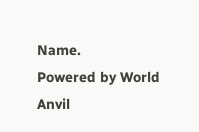Name.
Powered by World Anvil